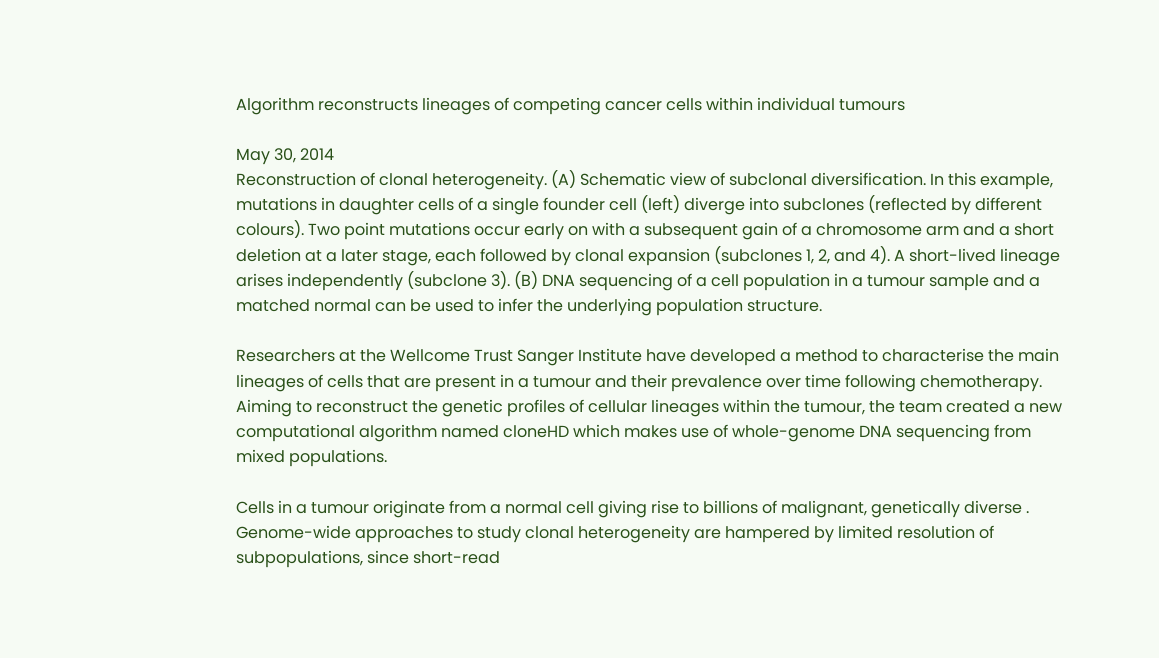Algorithm reconstructs lineages of competing cancer cells within individual tumours

May 30, 2014
Reconstruction of clonal heterogeneity. (A) Schematic view of subclonal diversification. In this example, mutations in daughter cells of a single founder cell (left) diverge into subclones (reflected by different colours). Two point mutations occur early on with a subsequent gain of a chromosome arm and a short deletion at a later stage, each followed by clonal expansion (subclones 1, 2, and 4). A short-lived lineage arises independently (subclone 3). (B) DNA sequencing of a cell population in a tumour sample and a matched normal can be used to infer the underlying population structure.

Researchers at the Wellcome Trust Sanger Institute have developed a method to characterise the main lineages of cells that are present in a tumour and their prevalence over time following chemotherapy. Aiming to reconstruct the genetic profiles of cellular lineages within the tumour, the team created a new computational algorithm named cloneHD which makes use of whole-genome DNA sequencing from mixed populations.

Cells in a tumour originate from a normal cell giving rise to billions of malignant, genetically diverse . Genome-wide approaches to study clonal heterogeneity are hampered by limited resolution of subpopulations, since short-read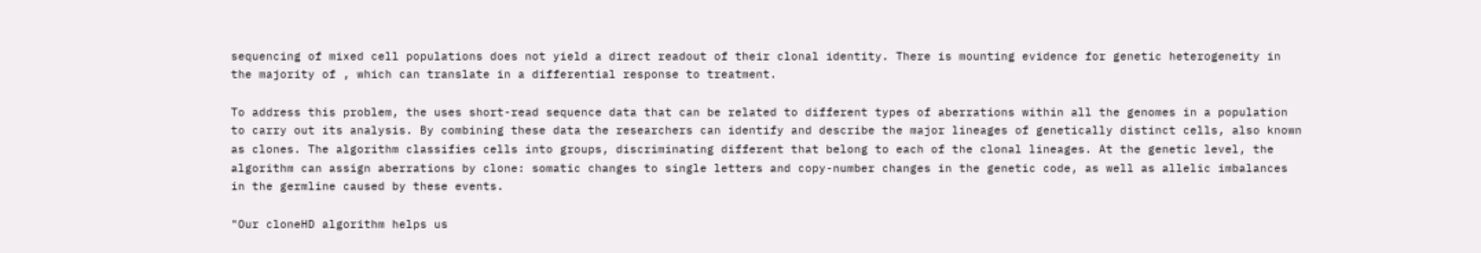sequencing of mixed cell populations does not yield a direct readout of their clonal identity. There is mounting evidence for genetic heterogeneity in the majority of , which can translate in a differential response to treatment.

To address this problem, the uses short-read sequence data that can be related to different types of aberrations within all the genomes in a population to carry out its analysis. By combining these data the researchers can identify and describe the major lineages of genetically distinct cells, also known as clones. The algorithm classifies cells into groups, discriminating different that belong to each of the clonal lineages. At the genetic level, the algorithm can assign aberrations by clone: somatic changes to single letters and copy-number changes in the genetic code, as well as allelic imbalances in the germline caused by these events.

"Our cloneHD algorithm helps us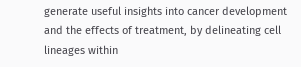generate useful insights into cancer development and the effects of treatment, by delineating cell lineages within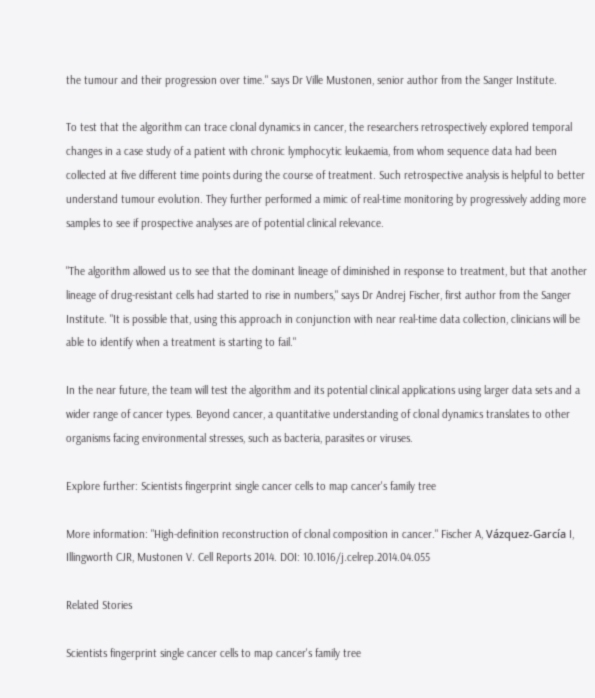the tumour and their progression over time." says Dr Ville Mustonen, senior author from the Sanger Institute.

To test that the algorithm can trace clonal dynamics in cancer, the researchers retrospectively explored temporal changes in a case study of a patient with chronic lymphocytic leukaemia, from whom sequence data had been collected at five different time points during the course of treatment. Such retrospective analysis is helpful to better understand tumour evolution. They further performed a mimic of real-time monitoring by progressively adding more samples to see if prospective analyses are of potential clinical relevance.

"The algorithm allowed us to see that the dominant lineage of diminished in response to treatment, but that another lineage of drug-resistant cells had started to rise in numbers," says Dr Andrej Fischer, first author from the Sanger Institute. "It is possible that, using this approach in conjunction with near real-time data collection, clinicians will be able to identify when a treatment is starting to fail."

In the near future, the team will test the algorithm and its potential clinical applications using larger data sets and a wider range of cancer types. Beyond cancer, a quantitative understanding of clonal dynamics translates to other organisms facing environmental stresses, such as bacteria, parasites or viruses.

Explore further: Scientists fingerprint single cancer cells to map cancer's family tree

More information: "High-definition reconstruction of clonal composition in cancer." Fischer A, Vázquez-García I, Illingworth CJR, Mustonen V. Cell Reports 2014. DOI: 10.1016/j.celrep.2014.04.055

Related Stories

Scientists fingerprint single cancer cells to map cancer's family tree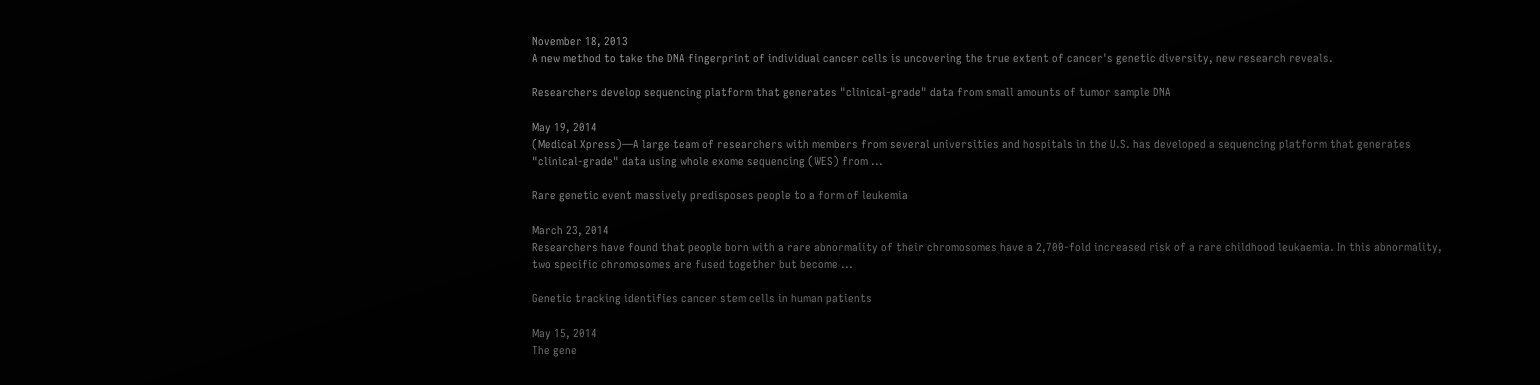November 18, 2013
A new method to take the DNA fingerprint of individual cancer cells is uncovering the true extent of cancer's genetic diversity, new research reveals.

Researchers develop sequencing platform that generates "clinical-grade" data from small amounts of tumor sample DNA

May 19, 2014
(Medical Xpress)—A large team of researchers with members from several universities and hospitals in the U.S. has developed a sequencing platform that generates "clinical-grade" data using whole exome sequencing (WES) from ...

Rare genetic event massively predisposes people to a form of leukemia

March 23, 2014
Researchers have found that people born with a rare abnormality of their chromosomes have a 2,700-fold increased risk of a rare childhood leukaemia. In this abnormality, two specific chromosomes are fused together but become ...

Genetic tracking identifies cancer stem cells in human patients

May 15, 2014
The gene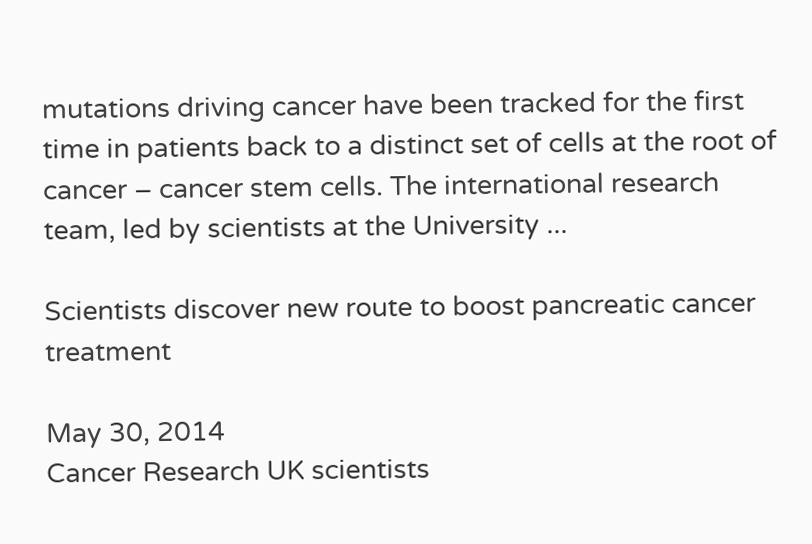mutations driving cancer have been tracked for the first time in patients back to a distinct set of cells at the root of cancer – cancer stem cells. The international research team, led by scientists at the University ...

Scientists discover new route to boost pancreatic cancer treatment

May 30, 2014
Cancer Research UK scientists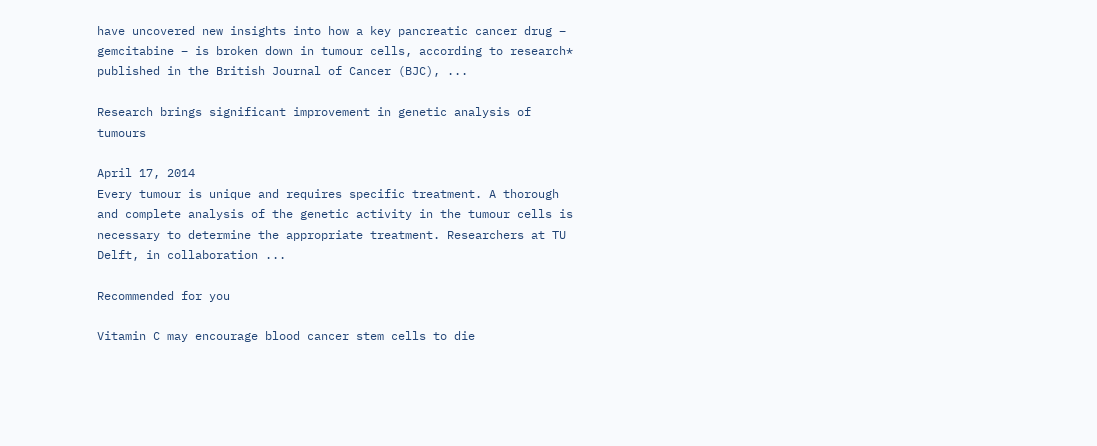have uncovered new insights into how a key pancreatic cancer drug – gemcitabine – is broken down in tumour cells, according to research* published in the British Journal of Cancer (BJC), ...

Research brings significant improvement in genetic analysis of tumours

April 17, 2014
Every tumour is unique and requires specific treatment. A thorough and complete analysis of the genetic activity in the tumour cells is necessary to determine the appropriate treatment. Researchers at TU Delft, in collaboration ...

Recommended for you

Vitamin C may encourage blood cancer stem cells to die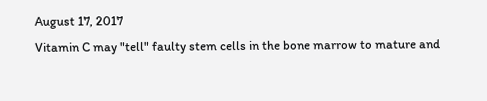August 17, 2017
Vitamin C may "tell" faulty stem cells in the bone marrow to mature and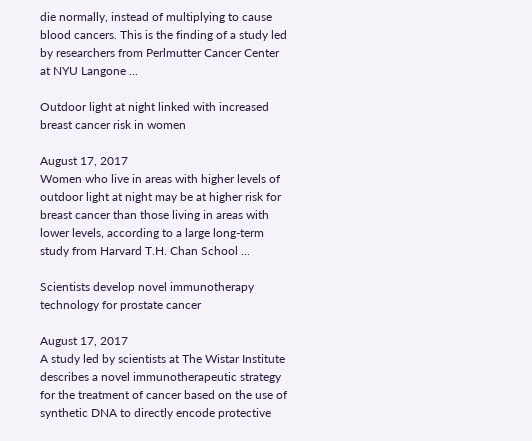die normally, instead of multiplying to cause blood cancers. This is the finding of a study led by researchers from Perlmutter Cancer Center at NYU Langone ...

Outdoor light at night linked with increased breast cancer risk in women

August 17, 2017
Women who live in areas with higher levels of outdoor light at night may be at higher risk for breast cancer than those living in areas with lower levels, according to a large long-term study from Harvard T.H. Chan School ...

Scientists develop novel immunotherapy technology for prostate cancer

August 17, 2017
A study led by scientists at The Wistar Institute describes a novel immunotherapeutic strategy for the treatment of cancer based on the use of synthetic DNA to directly encode protective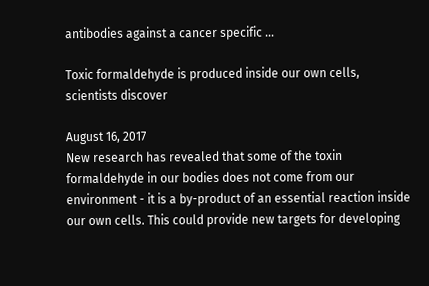antibodies against a cancer specific ...

Toxic formaldehyde is produced inside our own cells, scientists discover

August 16, 2017
New research has revealed that some of the toxin formaldehyde in our bodies does not come from our environment - it is a by-product of an essential reaction inside our own cells. This could provide new targets for developing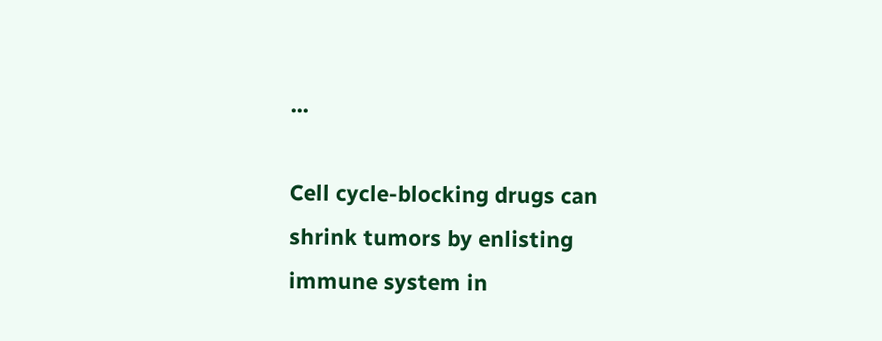...

Cell cycle-blocking drugs can shrink tumors by enlisting immune system in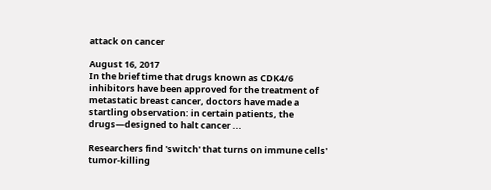attack on cancer

August 16, 2017
In the brief time that drugs known as CDK4/6 inhibitors have been approved for the treatment of metastatic breast cancer, doctors have made a startling observation: in certain patients, the drugs—designed to halt cancer ...

Researchers find 'switch' that turns on immune cells' tumor-killing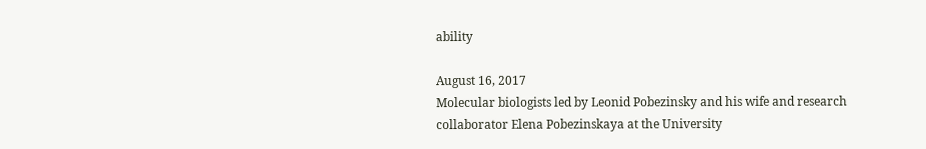ability

August 16, 2017
Molecular biologists led by Leonid Pobezinsky and his wife and research collaborator Elena Pobezinskaya at the University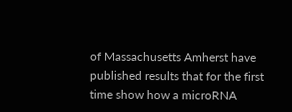of Massachusetts Amherst have published results that for the first time show how a microRNA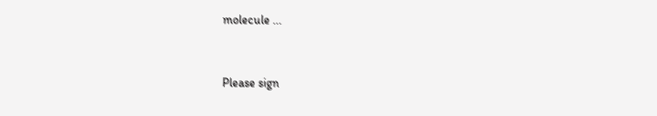molecule ...


Please sign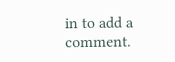in to add a comment.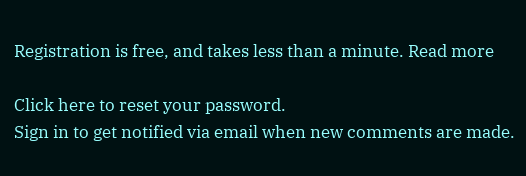Registration is free, and takes less than a minute. Read more

Click here to reset your password.
Sign in to get notified via email when new comments are made.